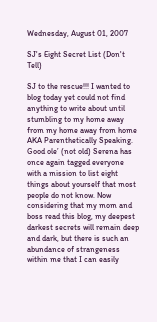Wednesday, August 01, 2007

SJ's Eight Secret List (Don't Tell)

SJ to the rescue!!! I wanted to blog today yet could not find anything to write about until stumbling to my home away from my home away from home AKA Parenthetically Speaking. Good ole’ (not old) Serena has once again tagged everyone with a mission to list eight things about yourself that most people do not know. Now considering that my mom and boss read this blog, my deepest darkest secrets will remain deep and dark, but there is such an abundance of strangeness within me that I can easily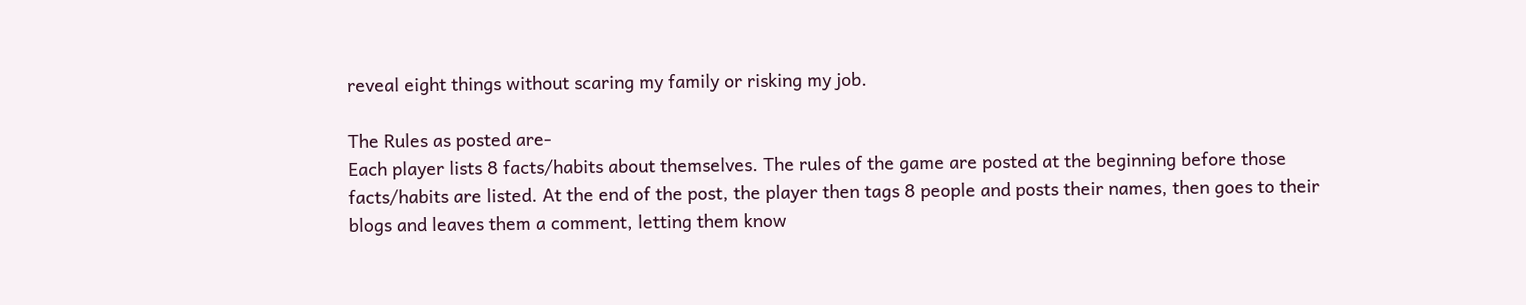reveal eight things without scaring my family or risking my job.

The Rules as posted are-
Each player lists 8 facts/habits about themselves. The rules of the game are posted at the beginning before those facts/habits are listed. At the end of the post, the player then tags 8 people and posts their names, then goes to their blogs and leaves them a comment, letting them know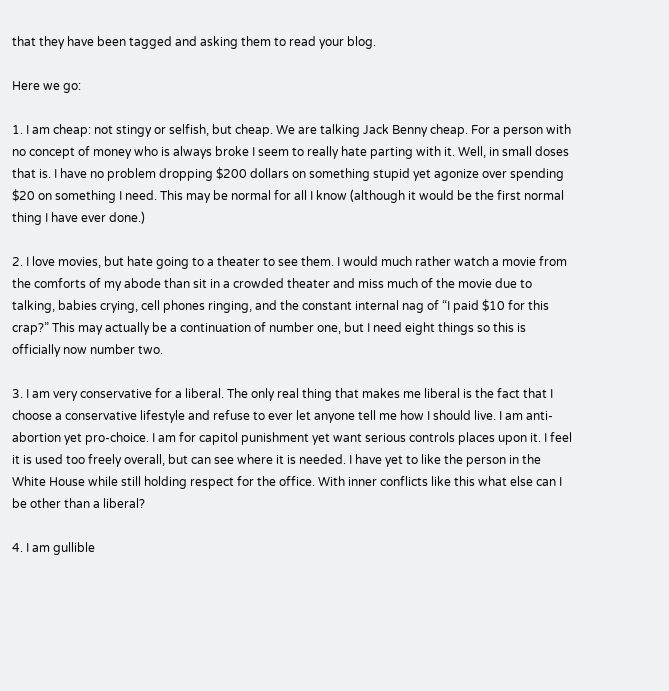that they have been tagged and asking them to read your blog.

Here we go:

1. I am cheap: not stingy or selfish, but cheap. We are talking Jack Benny cheap. For a person with no concept of money who is always broke I seem to really hate parting with it. Well, in small doses that is. I have no problem dropping $200 dollars on something stupid yet agonize over spending $20 on something I need. This may be normal for all I know (although it would be the first normal thing I have ever done.)

2. I love movies, but hate going to a theater to see them. I would much rather watch a movie from the comforts of my abode than sit in a crowded theater and miss much of the movie due to talking, babies crying, cell phones ringing, and the constant internal nag of “I paid $10 for this crap?” This may actually be a continuation of number one, but I need eight things so this is officially now number two.

3. I am very conservative for a liberal. The only real thing that makes me liberal is the fact that I choose a conservative lifestyle and refuse to ever let anyone tell me how I should live. I am anti-abortion yet pro-choice. I am for capitol punishment yet want serious controls places upon it. I feel it is used too freely overall, but can see where it is needed. I have yet to like the person in the White House while still holding respect for the office. With inner conflicts like this what else can I be other than a liberal?

4. I am gullible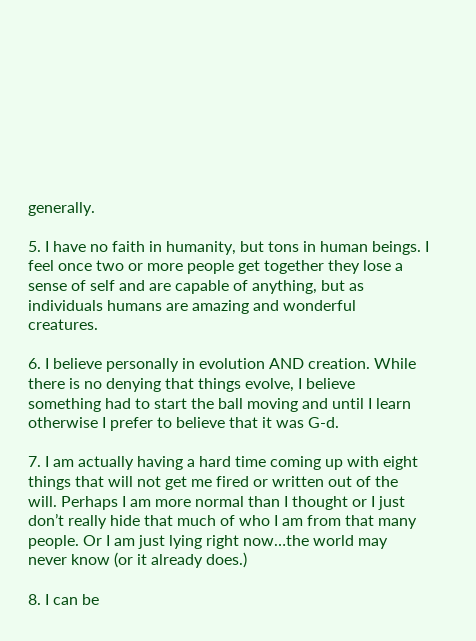generally.

5. I have no faith in humanity, but tons in human beings. I feel once two or more people get together they lose a sense of self and are capable of anything, but as individuals humans are amazing and wonderful creatures.

6. I believe personally in evolution AND creation. While there is no denying that things evolve, I believe something had to start the ball moving and until I learn otherwise I prefer to believe that it was G-d.

7. I am actually having a hard time coming up with eight things that will not get me fired or written out of the will. Perhaps I am more normal than I thought or I just don’t really hide that much of who I am from that many people. Or I am just lying right now…the world may never know (or it already does.)

8. I can be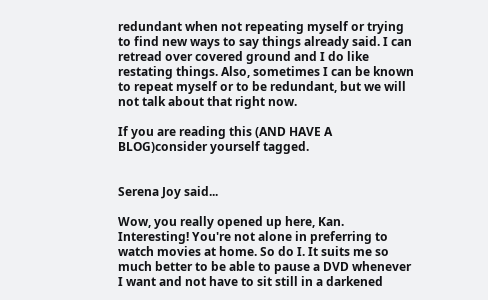redundant when not repeating myself or trying to find new ways to say things already said. I can retread over covered ground and I do like restating things. Also, sometimes I can be known to repeat myself or to be redundant, but we will not talk about that right now.

If you are reading this (AND HAVE A BLOG)consider yourself tagged.


Serena Joy said...

Wow, you really opened up here, Kan. Interesting! You're not alone in preferring to watch movies at home. So do I. It suits me so much better to be able to pause a DVD whenever I want and not have to sit still in a darkened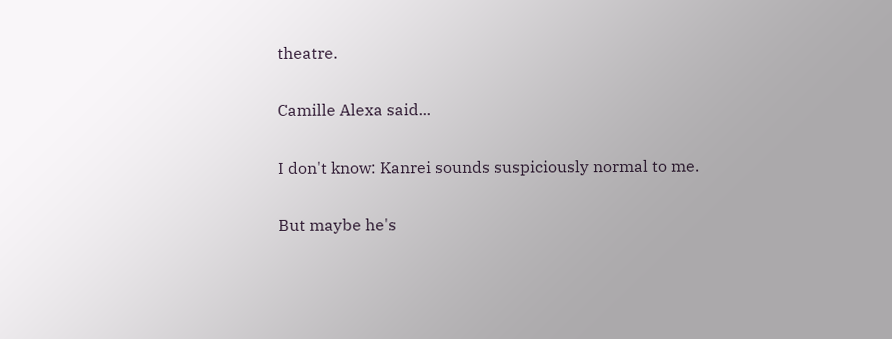theatre.

Camille Alexa said...

I don't know: Kanrei sounds suspiciously normal to me.

But maybe he's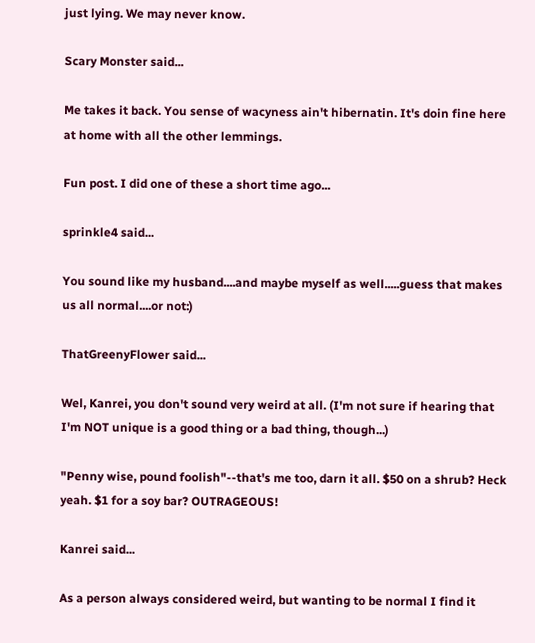just lying. We may never know.

Scary Monster said...

Me takes it back. You sense of wacyness ain't hibernatin. It's doin fine here at home with all the other lemmings.

Fun post. I did one of these a short time ago...

sprinkle4 said...

You sound like my husband....and maybe myself as well.....guess that makes us all normal....or not:)

ThatGreenyFlower said...

Wel, Kanrei, you don't sound very weird at all. (I'm not sure if hearing that I'm NOT unique is a good thing or a bad thing, though...)

"Penny wise, pound foolish"--that's me too, darn it all. $50 on a shrub? Heck yeah. $1 for a soy bar? OUTRAGEOUS!

Kanrei said...

As a person always considered weird, but wanting to be normal I find it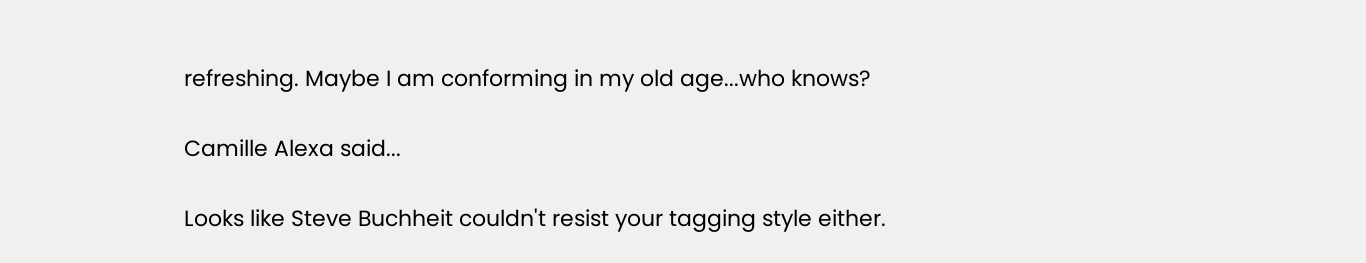refreshing. Maybe I am conforming in my old age...who knows?

Camille Alexa said...

Looks like Steve Buchheit couldn't resist your tagging style either.